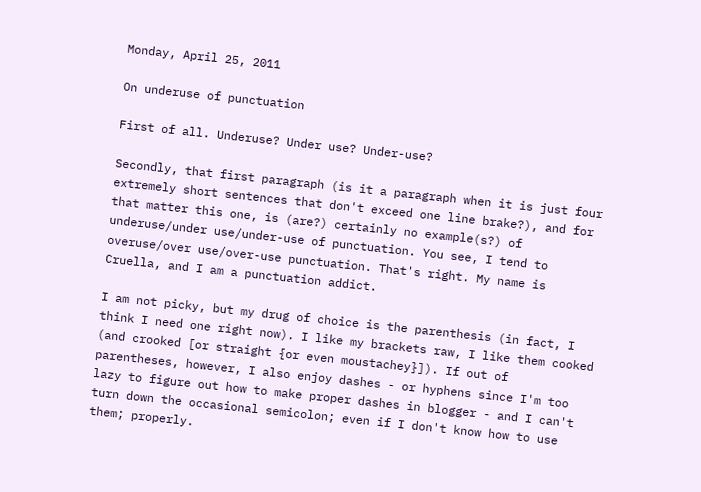Monday, April 25, 2011

On underuse of punctuation

First of all. Underuse? Under use? Under-use?

Secondly, that first paragraph (is it a paragraph when it is just four extremely short sentences that don't exceed one line brake?), and for that matter this one, is (are?) certainly no example(s?) of underuse/under use/under-use of punctuation. You see, I tend to overuse/over use/over-use punctuation. That's right. My name is Cruella, and I am a punctuation addict.

I am not picky, but my drug of choice is the parenthesis (in fact, I think I need one right now). I like my brackets raw, I like them cooked (and crooked [or straight {or even moustachey}]). If out of parentheses, however, I also enjoy dashes - or hyphens since I'm too lazy to figure out how to make proper dashes in blogger - and I can't turn down the occasional semicolon; even if I don't know how to use them; properly.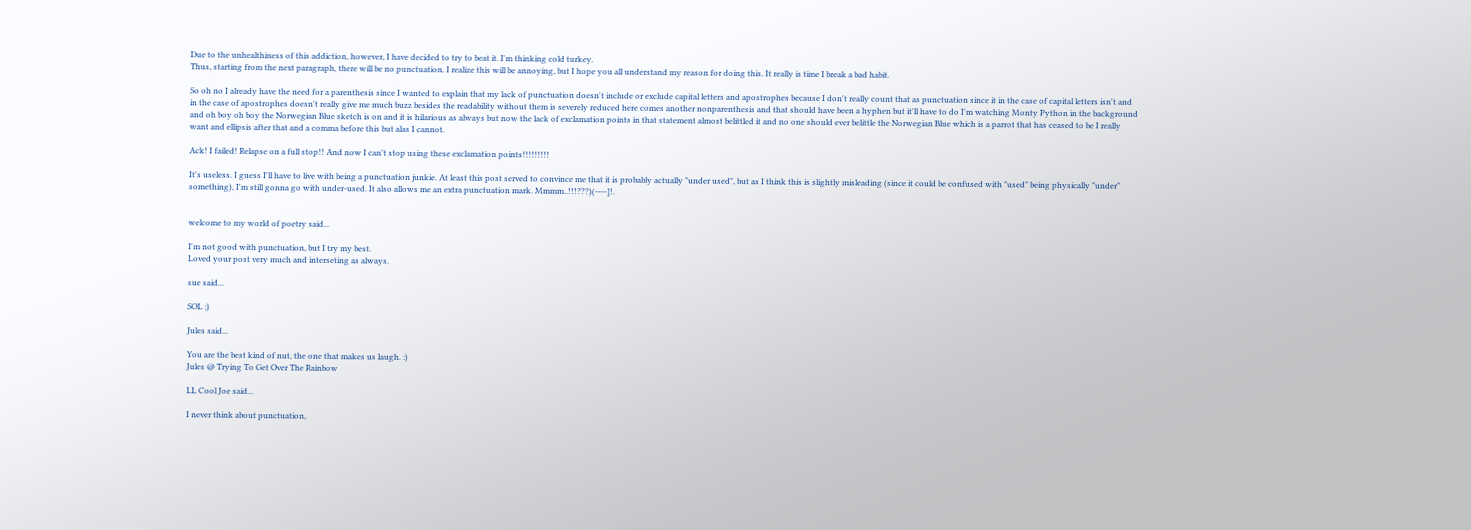Due to the unhealthiness of this addiction, however, I have decided to try to beat it. I'm thinking cold turkey.
Thus, starting from the next paragraph, there will be no punctuation. I realize this will be annoying, but I hope you all understand my reason for doing this. It really is time I break a bad habit.

So oh no I already have the need for a parenthesis since I wanted to explain that my lack of punctuation doesn't include or exclude capital letters and apostrophes because I don't really count that as punctuation since it in the case of capital letters isn't and in the case of apostrophes doesn't really give me much buzz besides the readability without them is severely reduced here comes another nonparenthesis and that should have been a hyphen but it'll have to do I'm watching Monty Python in the background and oh boy oh boy the Norwegian Blue sketch is on and it is hilarious as always but now the lack of exclamation points in that statement almost belittled it and no one should ever belittle the Norwegian Blue which is a parrot that has ceased to be I really want and ellipsis after that and a comma before this but alas I cannot.

Ack! I failed! Relapse on a full stop!! And now I can't stop using these exclamation points!!!!!!!!!

It's useless. I guess I'll have to live with being a punctuation junkie. At least this post served to convince me that it is probably actually "under used", but as I think this is slightly misleading (since it could be confused with "used" being physically "under" something), I'm still gonna go with under-used. It also allows me an extra punctuation mark. Mmmm..!!!???)(----]!.


welcome to my world of poetry said...

I'm not good with punctuation, but I try my best.
Loved your post very much and interseting as always.

sue said...

SOL ;)

Jules said...

You are the best kind of nut, the one that makes us laugh. :)
Jules @ Trying To Get Over The Rainbow

LL Cool Joe said...

I never think about punctuation,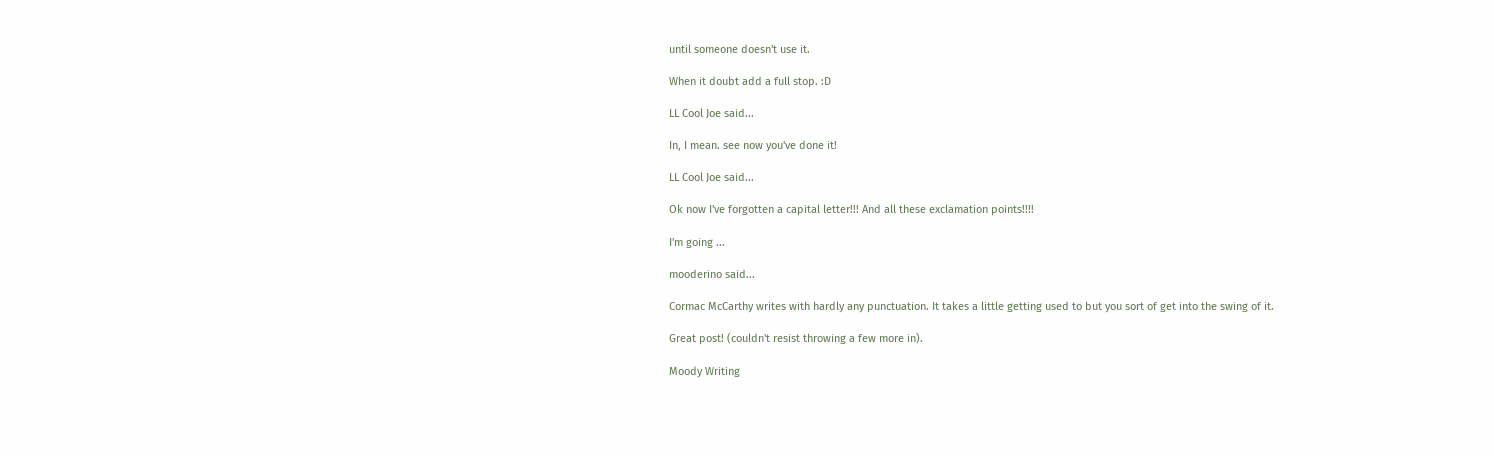until someone doesn't use it.

When it doubt add a full stop. :D

LL Cool Joe said...

In, I mean. see now you've done it!

LL Cool Joe said...

Ok now I've forgotten a capital letter!!! And all these exclamation points!!!!

I'm going ...

mooderino said...

Cormac McCarthy writes with hardly any punctuation. It takes a little getting used to but you sort of get into the swing of it.

Great post! (couldn't resist throwing a few more in).

Moody Writing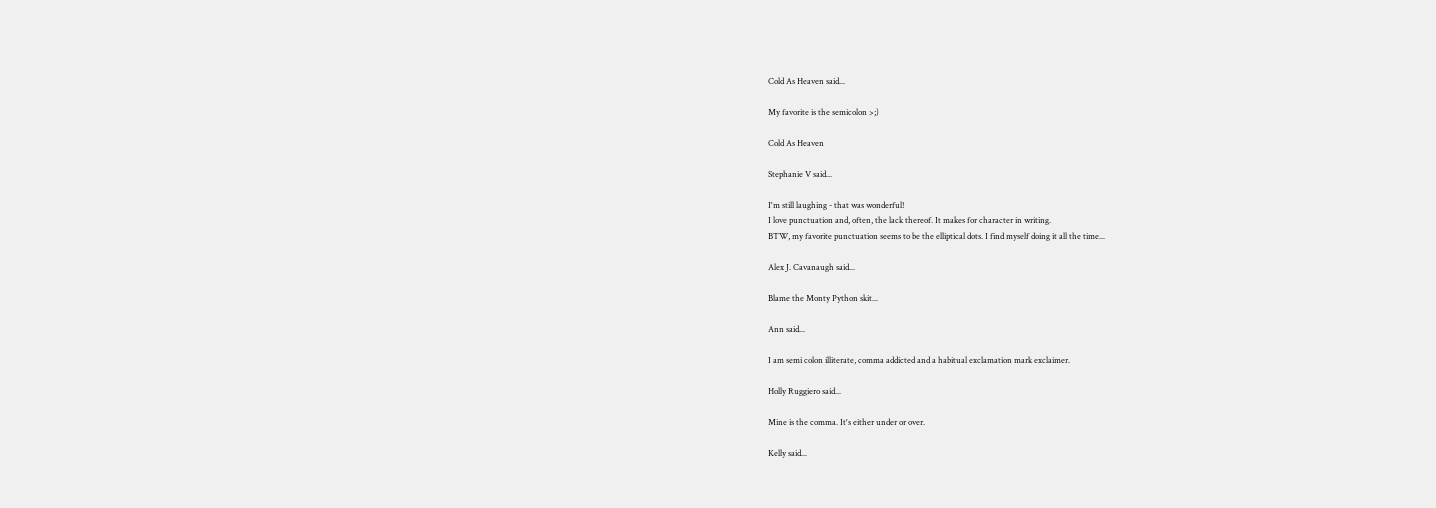Cold As Heaven said...

My favorite is the semicolon >;)

Cold As Heaven

Stephanie V said...

I'm still laughing - that was wonderful!
I love punctuation and, often, the lack thereof. It makes for character in writing.
BTW, my favorite punctuation seems to be the elliptical dots. I find myself doing it all the time...

Alex J. Cavanaugh said...

Blame the Monty Python skit...

Ann said...

I am semi colon illiterate, comma addicted and a habitual exclamation mark exclaimer.

Holly Ruggiero said...

Mine is the comma. It's either under or over.

Kelly said...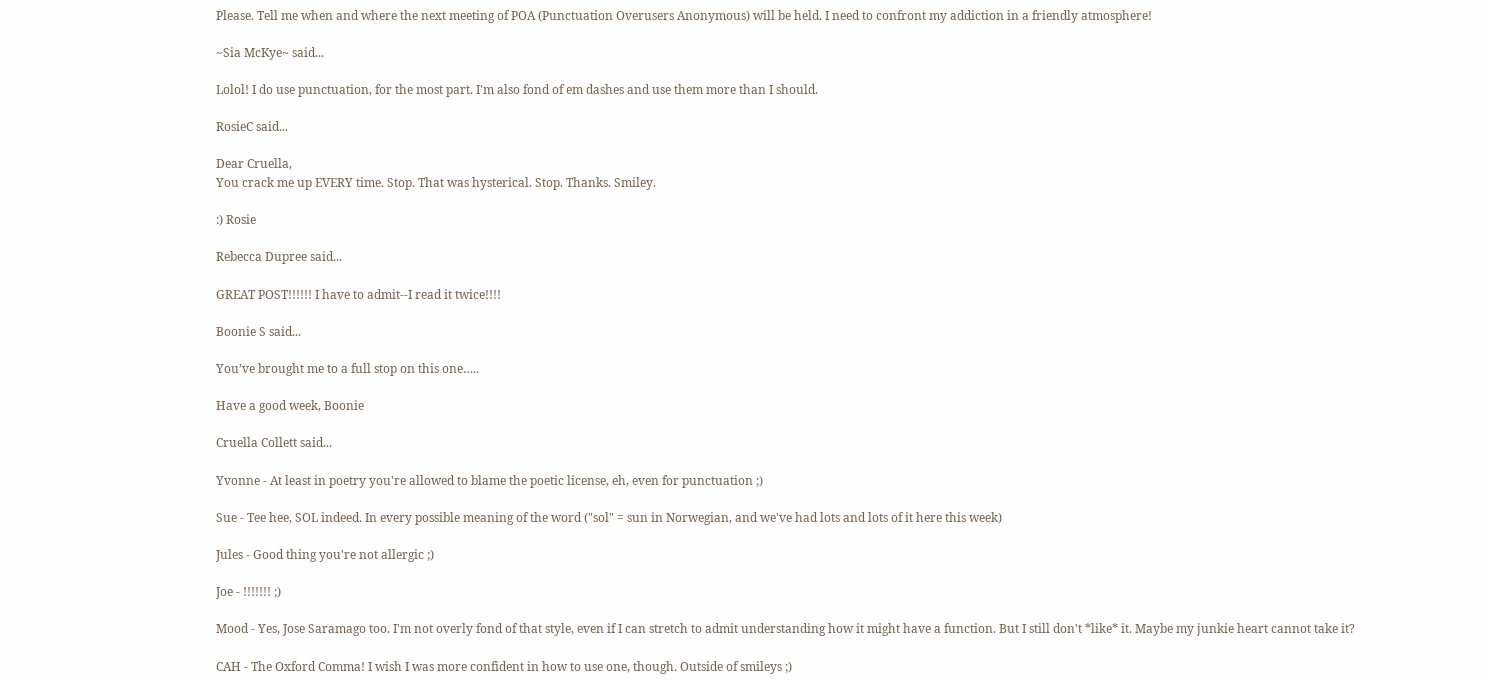Please. Tell me when and where the next meeting of POA (Punctuation Overusers Anonymous) will be held. I need to confront my addiction in a friendly atmosphere!

~Sia McKye~ said...

Lolol! I do use punctuation, for the most part. I'm also fond of em dashes and use them more than I should.

RosieC said...

Dear Cruella,
You crack me up EVERY time. Stop. That was hysterical. Stop. Thanks. Smiley.

:) Rosie

Rebecca Dupree said...

GREAT POST!!!!!! I have to admit--I read it twice!!!!

Boonie S said...

You’ve brought me to a full stop on this one…..

Have a good week, Boonie

Cruella Collett said...

Yvonne - At least in poetry you're allowed to blame the poetic license, eh, even for punctuation ;)

Sue - Tee hee, SOL indeed. In every possible meaning of the word ("sol" = sun in Norwegian, and we've had lots and lots of it here this week)

Jules - Good thing you're not allergic ;)

Joe - !!!!!!! ;)

Mood - Yes, Jose Saramago too. I'm not overly fond of that style, even if I can stretch to admit understanding how it might have a function. But I still don't *like* it. Maybe my junkie heart cannot take it?

CAH - The Oxford Comma! I wish I was more confident in how to use one, though. Outside of smileys ;)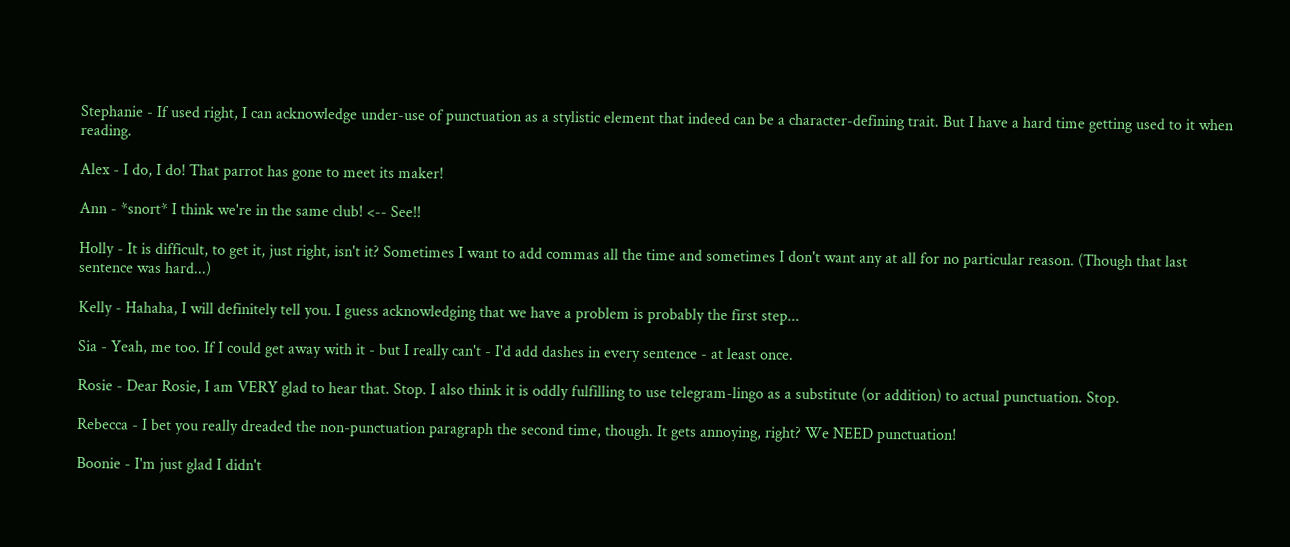Stephanie - If used right, I can acknowledge under-use of punctuation as a stylistic element that indeed can be a character-defining trait. But I have a hard time getting used to it when reading.

Alex - I do, I do! That parrot has gone to meet its maker!

Ann - *snort* I think we're in the same club! <-- See!!

Holly - It is difficult, to get it, just right, isn't it? Sometimes I want to add commas all the time and sometimes I don't want any at all for no particular reason. (Though that last sentence was hard...)

Kelly - Hahaha, I will definitely tell you. I guess acknowledging that we have a problem is probably the first step...

Sia - Yeah, me too. If I could get away with it - but I really can't - I'd add dashes in every sentence - at least once.

Rosie - Dear Rosie, I am VERY glad to hear that. Stop. I also think it is oddly fulfilling to use telegram-lingo as a substitute (or addition) to actual punctuation. Stop.

Rebecca - I bet you really dreaded the non-punctuation paragraph the second time, though. It gets annoying, right? We NEED punctuation!

Boonie - I'm just glad I didn't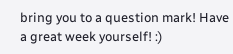bring you to a question mark! Have a great week yourself! :)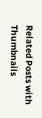Related Posts with Thumbnails